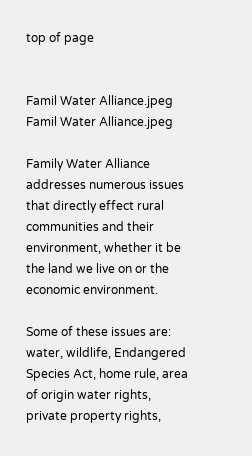top of page


Famil Water Alliance.jpeg
Famil Water Alliance.jpeg

Family Water Alliance addresses numerous issues that directly effect rural communities and their environment, whether it be the land we live on or the economic environment.

Some of these issues are: water, wildlife, Endangered Species Act, home rule, area of origin water rights, private property rights,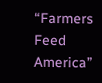“Farmers Feed America”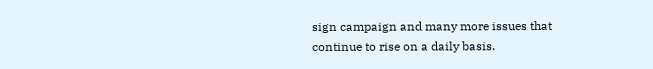sign campaign and many more issues that continue to rise on a daily basis.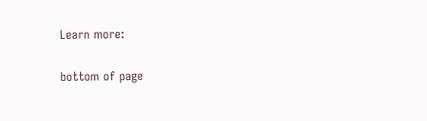Learn more:

bottom of page